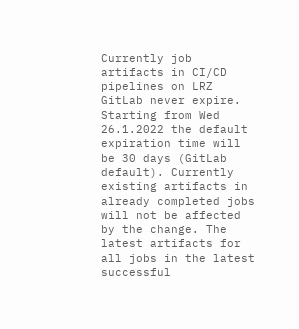Currently job artifacts in CI/CD pipelines on LRZ GitLab never expire. Starting from Wed 26.1.2022 the default expiration time will be 30 days (GitLab default). Currently existing artifacts in already completed jobs will not be affected by the change. The latest artifacts for all jobs in the latest successful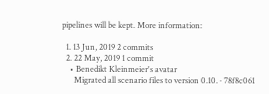pipelines will be kept. More information:

  1. 13 Jun, 2019 2 commits
  2. 22 May, 2019 1 commit
    • Benedikt Kleinmeier's avatar
      Migrated all scenario files to version 0.10. · 78f8c061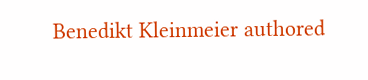Benedikt Kleinmeier authored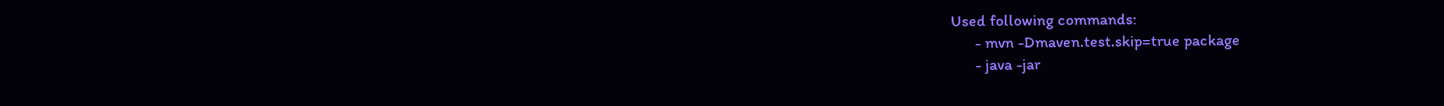Used following commands:
      - mvn -Dmaven.test.skip=true package
      - java -jar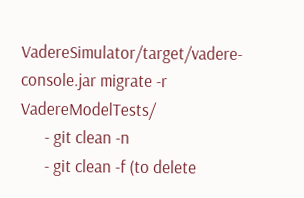VadereSimulator/target/vadere-console.jar migrate -r VadereModelTests/
      - git clean -n
      - git clean -f (to delete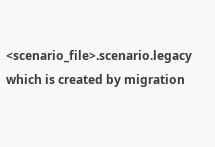<scenario_file>.scenario.legacy which is created by migration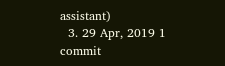assistant)
  3. 29 Apr, 2019 1 commit